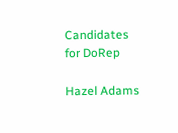Candidates for DoRep

Hazel Adams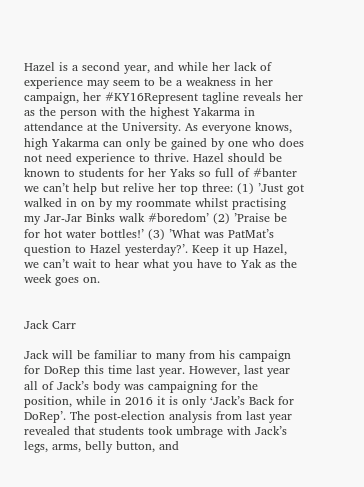Hazel is a second year, and while her lack of experience may seem to be a weakness in her campaign, her #KY16Represent tagline reveals her as the person with the highest Yakarma in attendance at the University. As everyone knows, high Yakarma can only be gained by one who does not need experience to thrive. Hazel should be known to students for her Yaks so full of #banter we can’t help but relive her top three: (1) ’Just got walked in on by my roommate whilst practising my Jar-Jar Binks walk #boredom’ (2) ’Praise be for hot water bottles!’ (3) ’What was PatMat’s question to Hazel yesterday?’. Keep it up Hazel, we can’t wait to hear what you have to Yak as the week goes on.


Jack Carr

Jack will be familiar to many from his campaign for DoRep this time last year. However, last year all of Jack’s body was campaigning for the position, while in 2016 it is only ‘Jack’s Back for DoRep’. The post-election analysis from last year revealed that students took umbrage with Jack’s legs, arms, belly button, and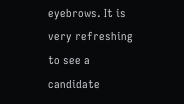eyebrows. It is very refreshing to see a candidate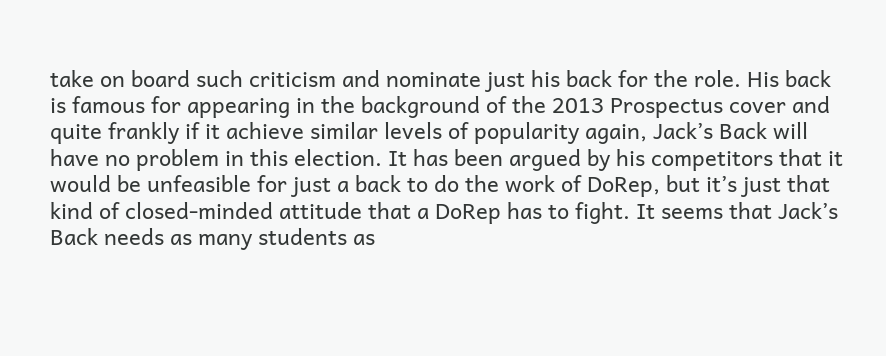take on board such criticism and nominate just his back for the role. His back is famous for appearing in the background of the 2013 Prospectus cover and quite frankly if it achieve similar levels of popularity again, Jack’s Back will have no problem in this election. It has been argued by his competitors that it would be unfeasible for just a back to do the work of DoRep, but it’s just that kind of closed-minded attitude that a DoRep has to fight. It seems that Jack’s Back needs as many students as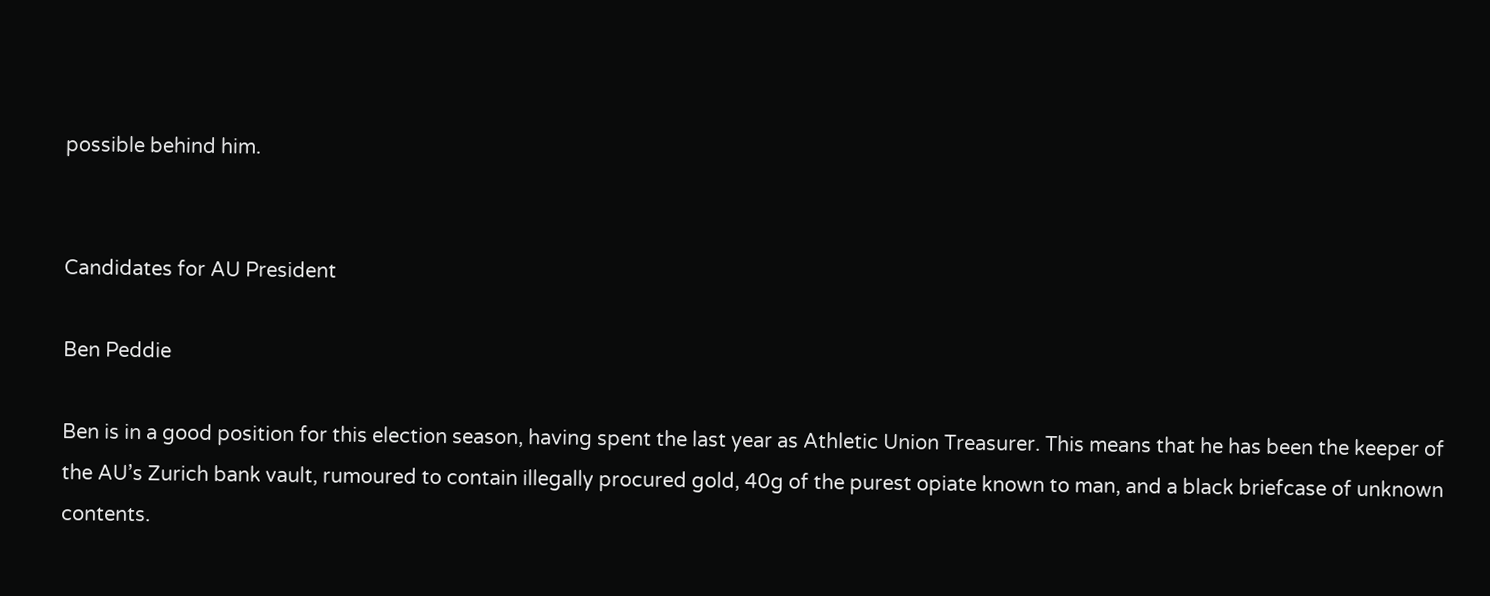possible behind him.


Candidates for AU President

Ben Peddie

Ben is in a good position for this election season, having spent the last year as Athletic Union Treasurer. This means that he has been the keeper of the AU’s Zurich bank vault, rumoured to contain illegally procured gold, 40g of the purest opiate known to man, and a black briefcase of unknown contents.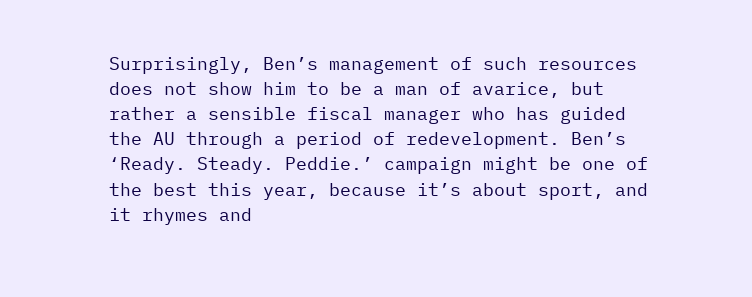Surprisingly, Ben’s management of such resources does not show him to be a man of avarice, but rather a sensible fiscal manager who has guided the AU through a period of redevelopment. Ben’s ‘Ready. Steady. Peddie.’ campaign might be one of the best this year, because it’s about sport, and it rhymes and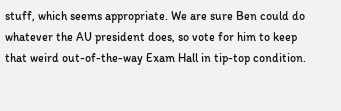stuff, which seems appropriate. We are sure Ben could do whatever the AU president does, so vote for him to keep that weird out-of-the-way Exam Hall in tip-top condition.